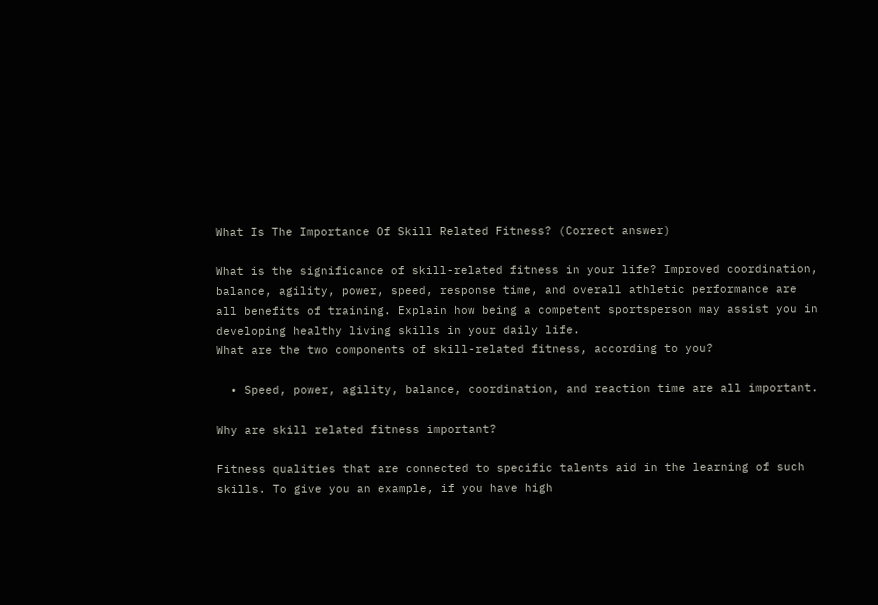What Is The Importance Of Skill Related Fitness? (Correct answer)

What is the significance of skill-related fitness in your life? Improved coordination, balance, agility, power, speed, response time, and overall athletic performance are all benefits of training. Explain how being a competent sportsperson may assist you in developing healthy living skills in your daily life.
What are the two components of skill-related fitness, according to you?

  • Speed, power, agility, balance, coordination, and reaction time are all important.

Why are skill related fitness important?

Fitness qualities that are connected to specific talents aid in the learning of such skills. To give you an example, if you have high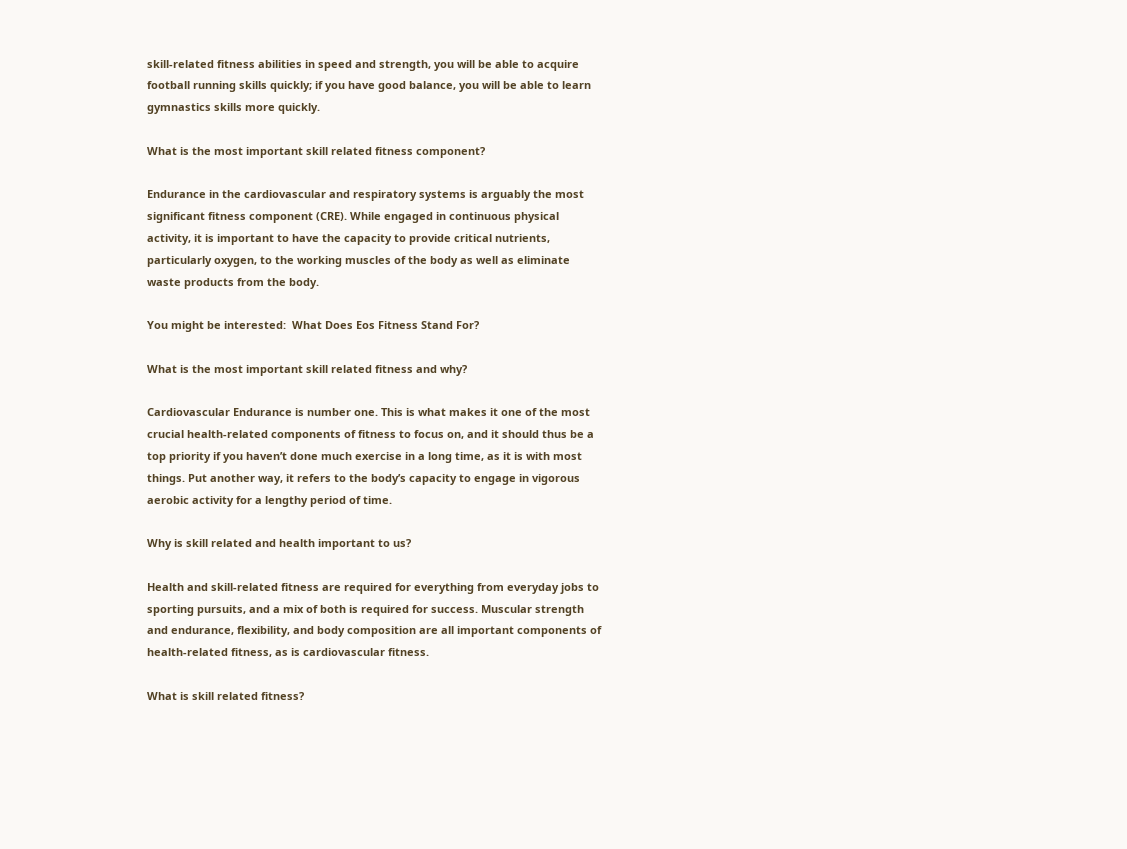skill-related fitness abilities in speed and strength, you will be able to acquire football running skills quickly; if you have good balance, you will be able to learn gymnastics skills more quickly.

What is the most important skill related fitness component?

Endurance in the cardiovascular and respiratory systems is arguably the most significant fitness component (CRE). While engaged in continuous physical activity, it is important to have the capacity to provide critical nutrients, particularly oxygen, to the working muscles of the body as well as eliminate waste products from the body.

You might be interested:  What Does Eos Fitness Stand For?

What is the most important skill related fitness and why?

Cardiovascular Endurance is number one. This is what makes it one of the most crucial health-related components of fitness to focus on, and it should thus be a top priority if you haven’t done much exercise in a long time, as it is with most things. Put another way, it refers to the body’s capacity to engage in vigorous aerobic activity for a lengthy period of time.

Why is skill related and health important to us?

Health and skill-related fitness are required for everything from everyday jobs to sporting pursuits, and a mix of both is required for success. Muscular strength and endurance, flexibility, and body composition are all important components of health-related fitness, as is cardiovascular fitness.

What is skill related fitness?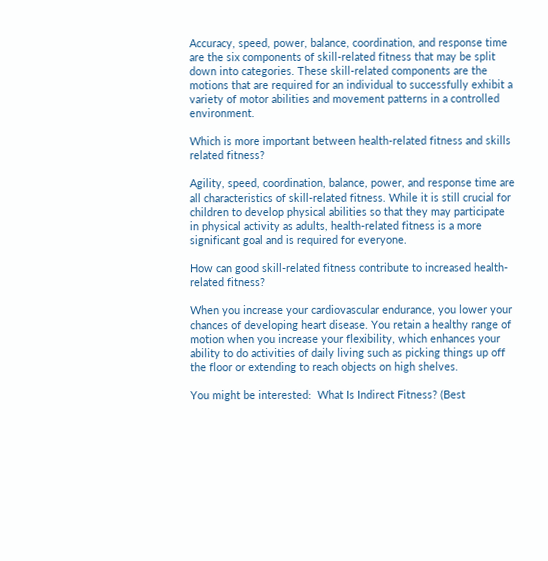Accuracy, speed, power, balance, coordination, and response time are the six components of skill-related fitness that may be split down into categories. These skill-related components are the motions that are required for an individual to successfully exhibit a variety of motor abilities and movement patterns in a controlled environment.

Which is more important between health-related fitness and skills related fitness?

Agility, speed, coordination, balance, power, and response time are all characteristics of skill-related fitness. While it is still crucial for children to develop physical abilities so that they may participate in physical activity as adults, health-related fitness is a more significant goal and is required for everyone.

How can good skill-related fitness contribute to increased health-related fitness?

When you increase your cardiovascular endurance, you lower your chances of developing heart disease. You retain a healthy range of motion when you increase your flexibility, which enhances your ability to do activities of daily living such as picking things up off the floor or extending to reach objects on high shelves.

You might be interested:  What Is Indirect Fitness? (Best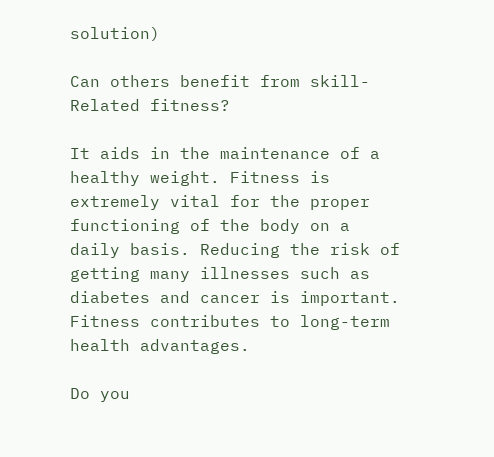solution)

Can others benefit from skill-Related fitness?

It aids in the maintenance of a healthy weight. Fitness is extremely vital for the proper functioning of the body on a daily basis. Reducing the risk of getting many illnesses such as diabetes and cancer is important. Fitness contributes to long-term health advantages.

Do you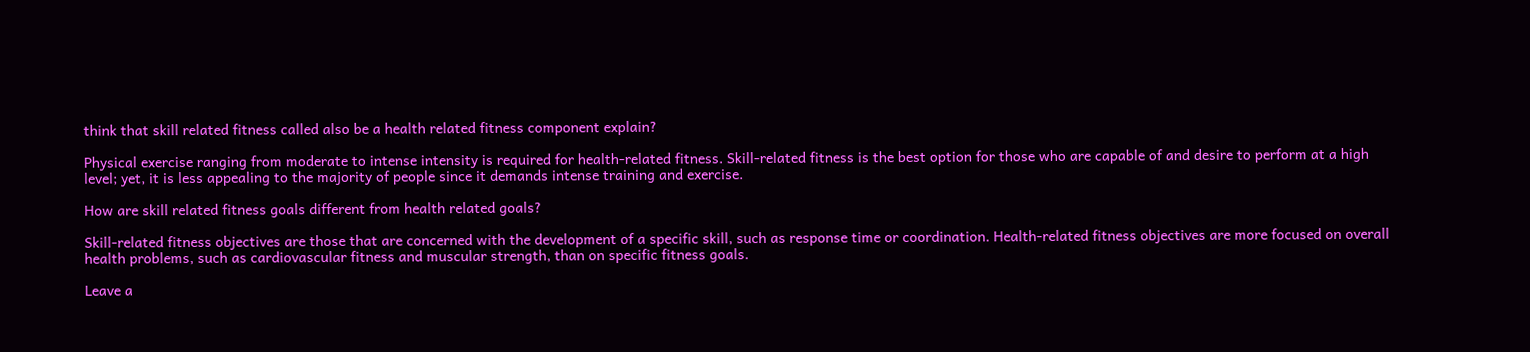think that skill related fitness called also be a health related fitness component explain?

Physical exercise ranging from moderate to intense intensity is required for health-related fitness. Skill-related fitness is the best option for those who are capable of and desire to perform at a high level; yet, it is less appealing to the majority of people since it demands intense training and exercise.

How are skill related fitness goals different from health related goals?

Skill-related fitness objectives are those that are concerned with the development of a specific skill, such as response time or coordination. Health-related fitness objectives are more focused on overall health problems, such as cardiovascular fitness and muscular strength, than on specific fitness goals.

Leave a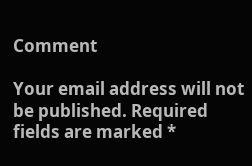Comment

Your email address will not be published. Required fields are marked *